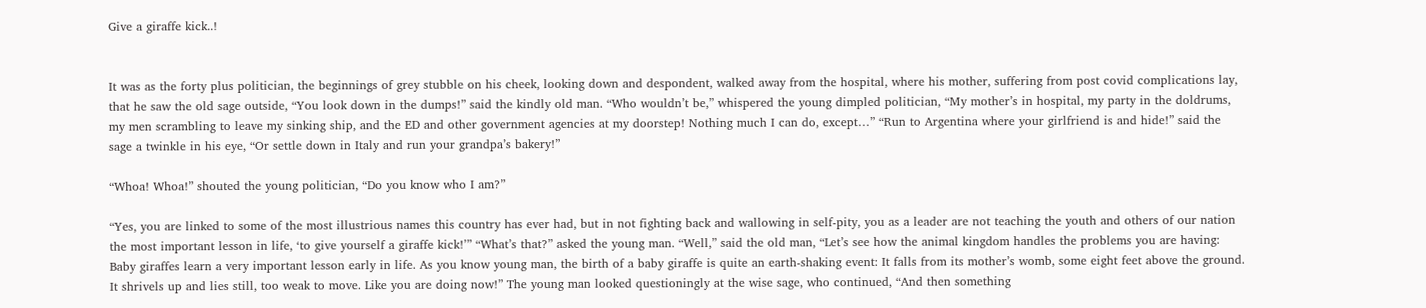Give a giraffe kick..!


It was as the forty plus politician, the beginnings of grey stubble on his cheek, looking down and despondent, walked away from the hospital, where his mother, suffering from post covid complications lay, that he saw the old sage outside, “You look down in the dumps!” said the kindly old man. “Who wouldn’t be,” whispered the young dimpled politician, “My mother’s in hospital, my party in the doldrums, my men scrambling to leave my sinking ship, and the ED and other government agencies at my doorstep! Nothing much I can do, except…” “Run to Argentina where your girlfriend is and hide!” said the sage a twinkle in his eye, “Or settle down in Italy and run your grandpa’s bakery!”

“Whoa! Whoa!” shouted the young politician, “Do you know who I am?”

“Yes, you are linked to some of the most illustrious names this country has ever had, but in not fighting back and wallowing in self-pity, you as a leader are not teaching the youth and others of our nation the most important lesson in life, ‘to give yourself a giraffe kick!’” “What’s that?” asked the young man. “Well,” said the old man, “Let’s see how the animal kingdom handles the problems you are having: Baby giraffes learn a very important lesson early in life. As you know young man, the birth of a baby giraffe is quite an earth-shaking event: It falls from its mother’s womb, some eight feet above the ground. It shrivels up and lies still, too weak to move. Like you are doing now!” The young man looked questioningly at the wise sage, who continued, “And then something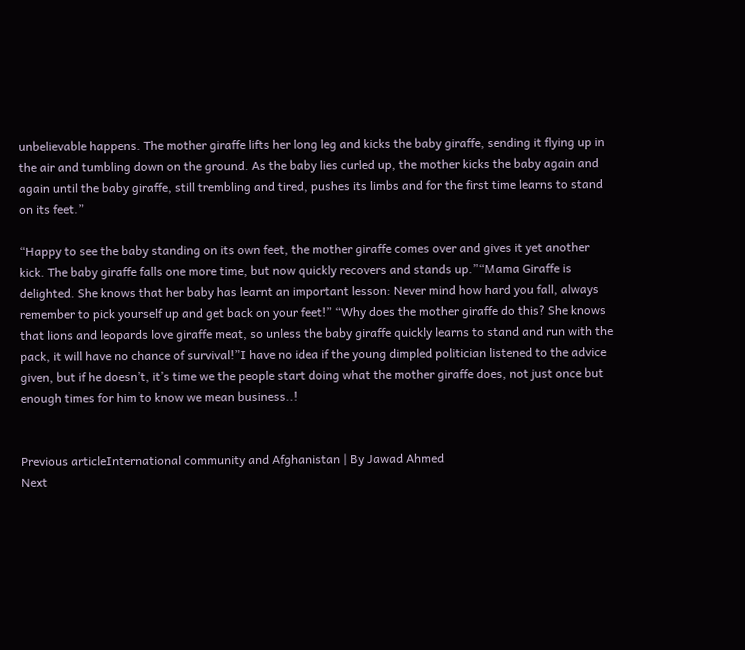unbelievable happens. The mother giraffe lifts her long leg and kicks the baby giraffe, sending it flying up in the air and tumbling down on the ground. As the baby lies curled up, the mother kicks the baby again and again until the baby giraffe, still trembling and tired, pushes its limbs and for the first time learns to stand on its feet.”

“Happy to see the baby standing on its own feet, the mother giraffe comes over and gives it yet another kick. The baby giraffe falls one more time, but now quickly recovers and stands up.”“Mama Giraffe is delighted. She knows that her baby has learnt an important lesson: Never mind how hard you fall, always remember to pick yourself up and get back on your feet!” “Why does the mother giraffe do this? She knows that lions and leopards love giraffe meat, so unless the baby giraffe quickly learns to stand and run with the pack, it will have no chance of survival!”I have no idea if the young dimpled politician listened to the advice given, but if he doesn’t, it’s time we the people start doing what the mother giraffe does, not just once but enough times for him to know we mean business..!


Previous articleInternational community and Afghanistan | By Jawad Ahmed
Next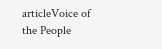articleVoice of the People